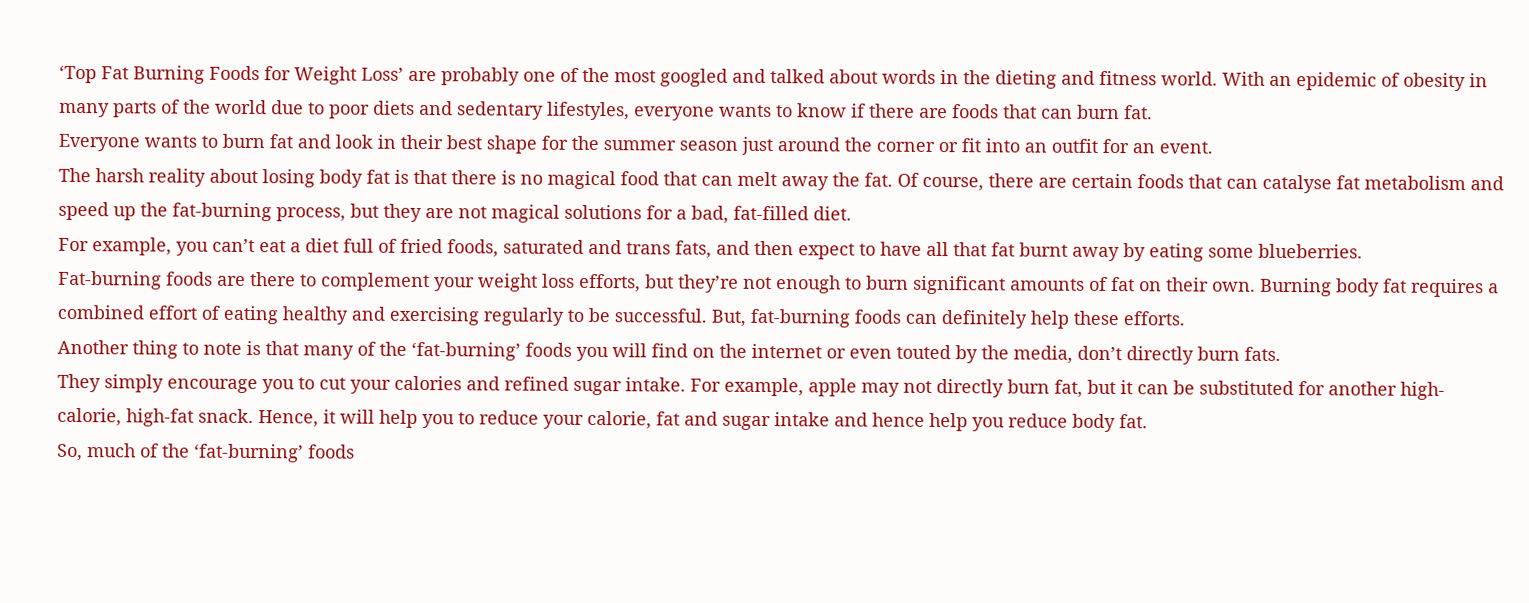‘Top Fat Burning Foods for Weight Loss’ are probably one of the most googled and talked about words in the dieting and fitness world. With an epidemic of obesity in many parts of the world due to poor diets and sedentary lifestyles, everyone wants to know if there are foods that can burn fat.
Everyone wants to burn fat and look in their best shape for the summer season just around the corner or fit into an outfit for an event.
The harsh reality about losing body fat is that there is no magical food that can melt away the fat. Of course, there are certain foods that can catalyse fat metabolism and speed up the fat-burning process, but they are not magical solutions for a bad, fat-filled diet.
For example, you can’t eat a diet full of fried foods, saturated and trans fats, and then expect to have all that fat burnt away by eating some blueberries.
Fat-burning foods are there to complement your weight loss efforts, but they’re not enough to burn significant amounts of fat on their own. Burning body fat requires a combined effort of eating healthy and exercising regularly to be successful. But, fat-burning foods can definitely help these efforts.
Another thing to note is that many of the ‘fat-burning’ foods you will find on the internet or even touted by the media, don’t directly burn fats.
They simply encourage you to cut your calories and refined sugar intake. For example, apple may not directly burn fat, but it can be substituted for another high-calorie, high-fat snack. Hence, it will help you to reduce your calorie, fat and sugar intake and hence help you reduce body fat.
So, much of the ‘fat-burning’ foods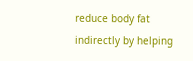reduce body fat indirectly by helping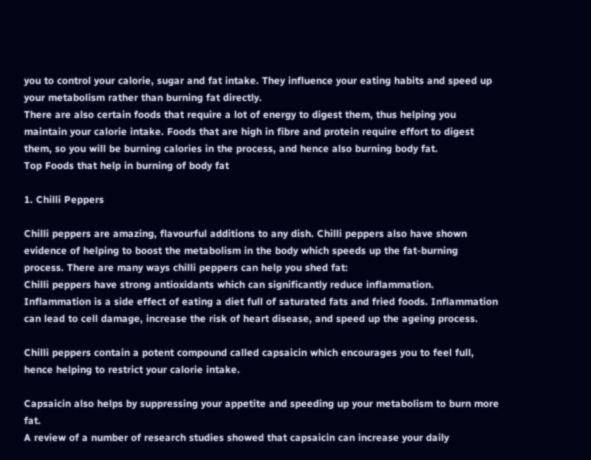you to control your calorie, sugar and fat intake. They influence your eating habits and speed up your metabolism rather than burning fat directly.
There are also certain foods that require a lot of energy to digest them, thus helping you maintain your calorie intake. Foods that are high in fibre and protein require effort to digest them, so you will be burning calories in the process, and hence also burning body fat.
Top Foods that help in burning of body fat

1. Chilli Peppers

Chilli peppers are amazing, flavourful additions to any dish. Chilli peppers also have shown evidence of helping to boost the metabolism in the body which speeds up the fat-burning process. There are many ways chilli peppers can help you shed fat:
Chilli peppers have strong antioxidants which can significantly reduce inflammation. Inflammation is a side effect of eating a diet full of saturated fats and fried foods. Inflammation can lead to cell damage, increase the risk of heart disease, and speed up the ageing process.

Chilli peppers contain a potent compound called capsaicin which encourages you to feel full, hence helping to restrict your calorie intake.

Capsaicin also helps by suppressing your appetite and speeding up your metabolism to burn more fat.
A review of a number of research studies showed that capsaicin can increase your daily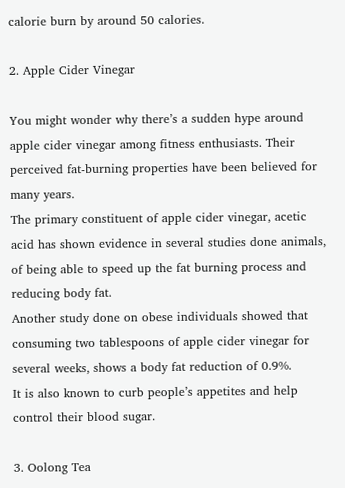calorie burn by around 50 calories.

2. Apple Cider Vinegar

You might wonder why there’s a sudden hype around apple cider vinegar among fitness enthusiasts. Their perceived fat-burning properties have been believed for many years.
The primary constituent of apple cider vinegar, acetic acid has shown evidence in several studies done animals, of being able to speed up the fat burning process and reducing body fat.
Another study done on obese individuals showed that consuming two tablespoons of apple cider vinegar for several weeks, shows a body fat reduction of 0.9%.
It is also known to curb people’s appetites and help control their blood sugar.

3. Oolong Tea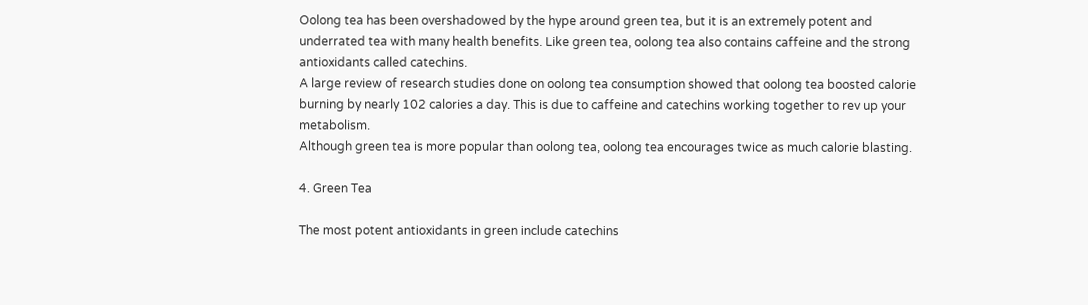Oolong tea has been overshadowed by the hype around green tea, but it is an extremely potent and underrated tea with many health benefits. Like green tea, oolong tea also contains caffeine and the strong antioxidants called catechins.
A large review of research studies done on oolong tea consumption showed that oolong tea boosted calorie burning by nearly 102 calories a day. This is due to caffeine and catechins working together to rev up your metabolism.
Although green tea is more popular than oolong tea, oolong tea encourages twice as much calorie blasting.

4. Green Tea

The most potent antioxidants in green include catechins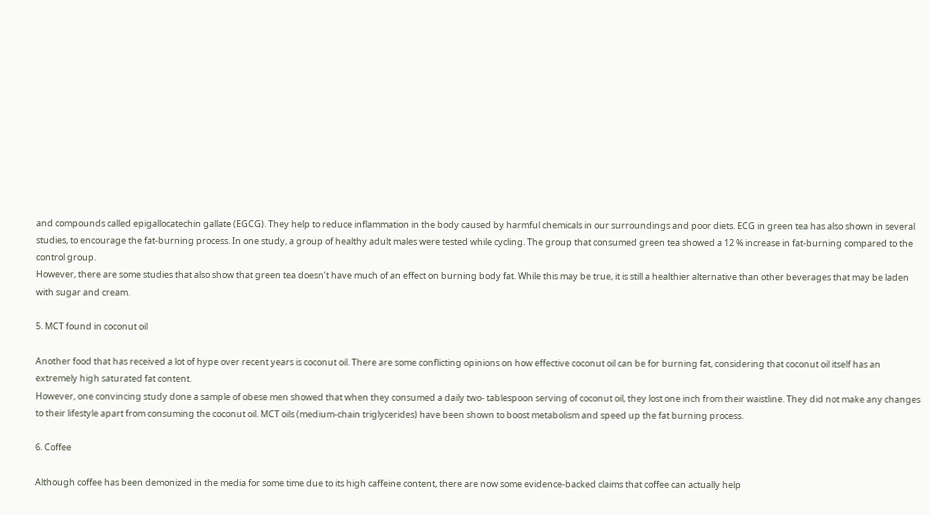and compounds called epigallocatechin gallate (EGCG). They help to reduce inflammation in the body caused by harmful chemicals in our surroundings and poor diets. ECG in green tea has also shown in several studies, to encourage the fat-burning process. In one study, a group of healthy adult males were tested while cycling. The group that consumed green tea showed a 12 % increase in fat-burning compared to the control group.
However, there are some studies that also show that green tea doesn’t have much of an effect on burning body fat. While this may be true, it is still a healthier alternative than other beverages that may be laden with sugar and cream.

5. MCT found in coconut oil

Another food that has received a lot of hype over recent years is coconut oil. There are some conflicting opinions on how effective coconut oil can be for burning fat, considering that coconut oil itself has an extremely high saturated fat content.
However, one convincing study done a sample of obese men showed that when they consumed a daily two- tablespoon serving of coconut oil, they lost one inch from their waistline. They did not make any changes to their lifestyle apart from consuming the coconut oil. MCT oils (medium-chain triglycerides) have been shown to boost metabolism and speed up the fat burning process.

6. Coffee

Although coffee has been demonized in the media for some time due to its high caffeine content, there are now some evidence-backed claims that coffee can actually help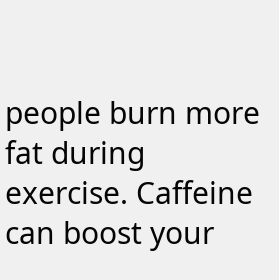people burn more fat during exercise. Caffeine can boost your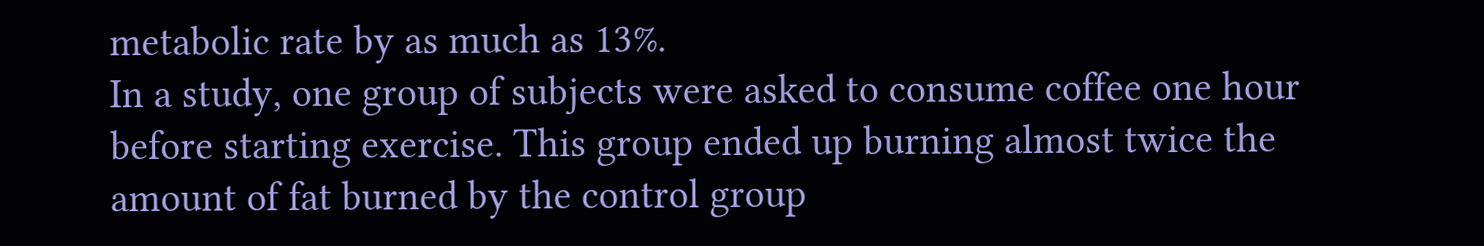metabolic rate by as much as 13%.
In a study, one group of subjects were asked to consume coffee one hour before starting exercise. This group ended up burning almost twice the amount of fat burned by the control group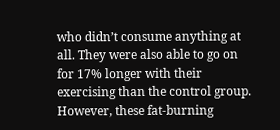who didn’t consume anything at all. They were also able to go on for 17% longer with their exercising than the control group.
However, these fat-burning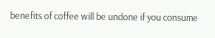benefits of coffee will be undone if you consume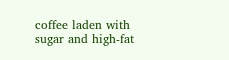coffee laden with sugar and high-fat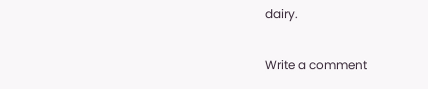dairy.

Write a comment